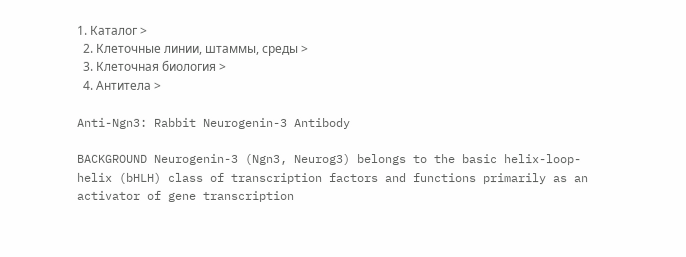1. Каталог >
  2. Клеточные линии, штаммы, среды >
  3. Клеточная биология >
  4. Антитела >

Anti-Ngn3: Rabbit Neurogenin-3 Antibody

BACKGROUND Neurogenin-3 (Ngn3, Neurog3) belongs to the basic helix-loop-helix (bHLH) class of transcription factors and functions primarily as an activator of gene transcription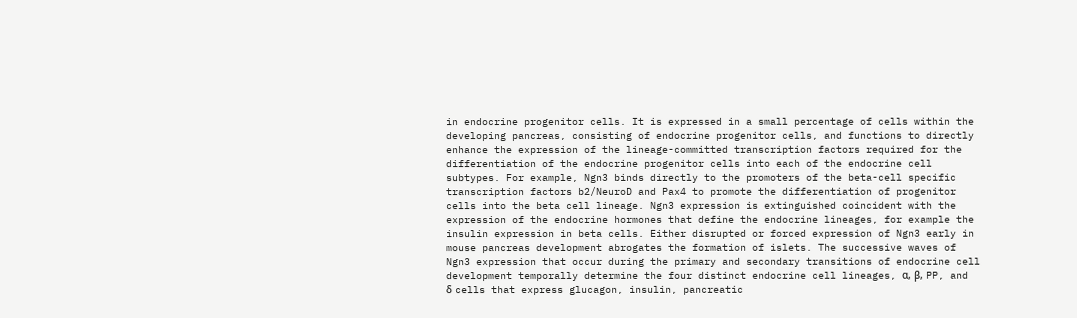in endocrine progenitor cells. It is expressed in a small percentage of cells within the developing pancreas, consisting of endocrine progenitor cells, and functions to directly enhance the expression of the lineage-committed transcription factors required for the differentiation of the endocrine progenitor cells into each of the endocrine cell subtypes. For example, Ngn3 binds directly to the promoters of the beta-cell specific transcription factors b2/NeuroD and Pax4 to promote the differentiation of progenitor cells into the beta cell lineage. Ngn3 expression is extinguished coincident with the expression of the endocrine hormones that define the endocrine lineages, for example the insulin expression in beta cells. Either disrupted or forced expression of Ngn3 early in mouse pancreas development abrogates the formation of islets. The successive waves of Ngn3 expression that occur during the primary and secondary transitions of endocrine cell development temporally determine the four distinct endocrine cell lineages, α, β, PP, and δ cells that express glucagon, insulin, pancreatic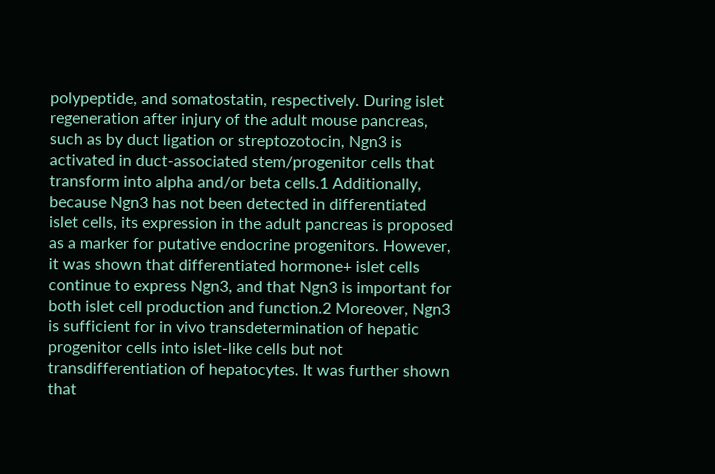polypeptide, and somatostatin, respectively. During islet regeneration after injury of the adult mouse pancreas, such as by duct ligation or streptozotocin, Ngn3 is activated in duct-associated stem/progenitor cells that transform into alpha and/or beta cells.1 Additionally, because Ngn3 has not been detected in differentiated islet cells, its expression in the adult pancreas is proposed as a marker for putative endocrine progenitors. However, it was shown that differentiated hormone+ islet cells continue to express Ngn3, and that Ngn3 is important for both islet cell production and function.2 Moreover, Ngn3 is sufficient for in vivo transdetermination of hepatic progenitor cells into islet-like cells but not transdifferentiation of hepatocytes. It was further shown that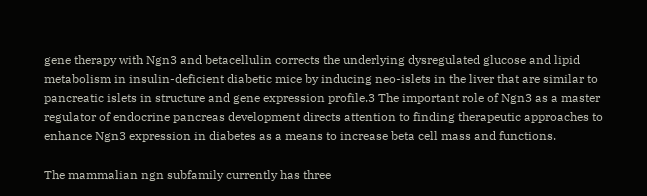gene therapy with Ngn3 and betacellulin corrects the underlying dysregulated glucose and lipid metabolism in insulin-deficient diabetic mice by inducing neo-islets in the liver that are similar to pancreatic islets in structure and gene expression profile.3 The important role of Ngn3 as a master regulator of endocrine pancreas development directs attention to finding therapeutic approaches to enhance Ngn3 expression in diabetes as a means to increase beta cell mass and functions.

The mammalian ngn subfamily currently has three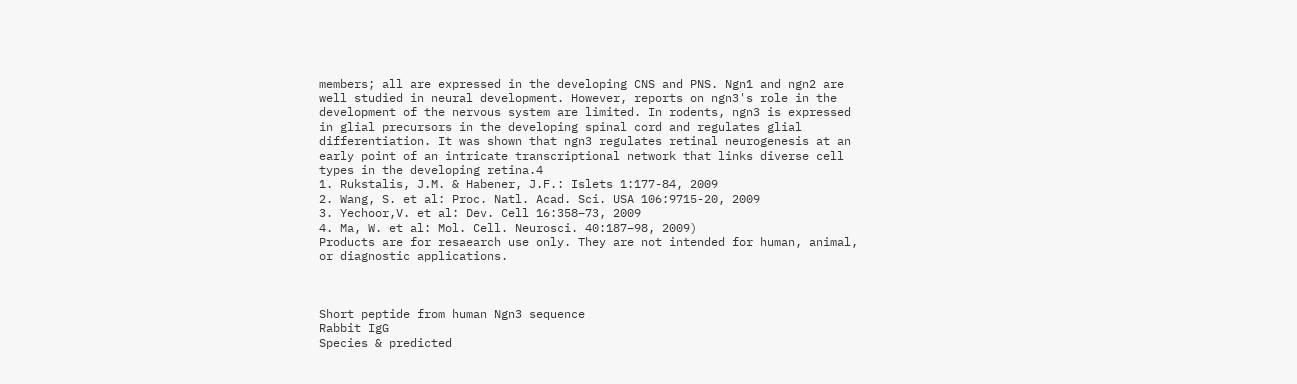members; all are expressed in the developing CNS and PNS. Ngn1 and ngn2 are well studied in neural development. However, reports on ngn3's role in the development of the nervous system are limited. In rodents, ngn3 is expressed in glial precursors in the developing spinal cord and regulates glial differentiation. It was shown that ngn3 regulates retinal neurogenesis at an early point of an intricate transcriptional network that links diverse cell types in the developing retina.4
1. Rukstalis, J.M. & Habener, J.F.: Islets 1:177-84, 2009
2. Wang, S. et al: Proc. Natl. Acad. Sci. USA 106:9715-20, 2009
3. Yechoor,V. et al: Dev. Cell 16:358–73, 2009
4. Ma, W. et al: Mol. Cell. Neurosci. 40:187–98, 2009)
Products are for resaearch use only. They are not intended for human, animal, or diagnostic applications.



Short peptide from human Ngn3 sequence
Rabbit IgG
Species & predicted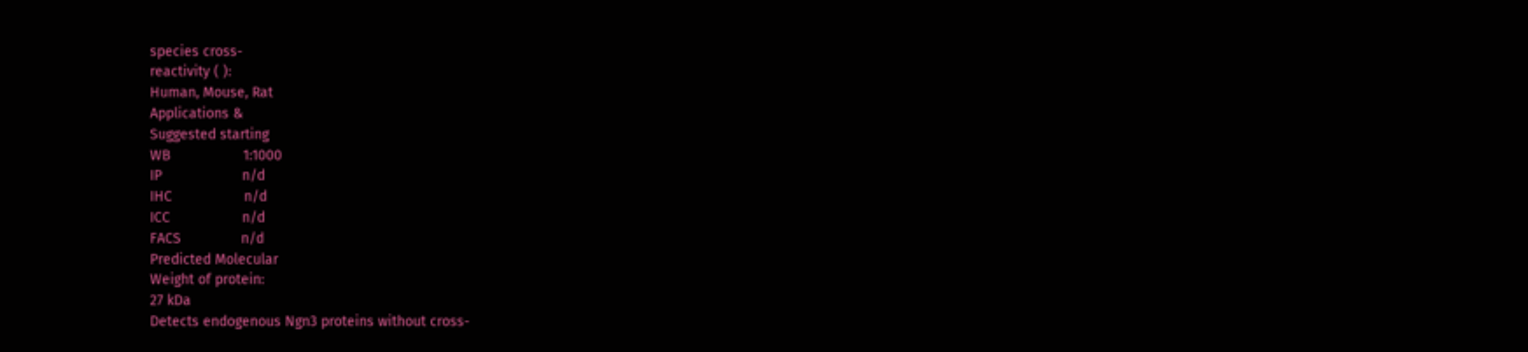species cross-
reactivity ( ):
Human, Mouse, Rat
Applications &
Suggested starting
WB                  1:1000
IP                    n/d
IHC                  n/d
ICC                  n/d
FACS               n/d
Predicted Molecular
Weight of protein:
27 kDa
Detects endogenous Ngn3 proteins without cross-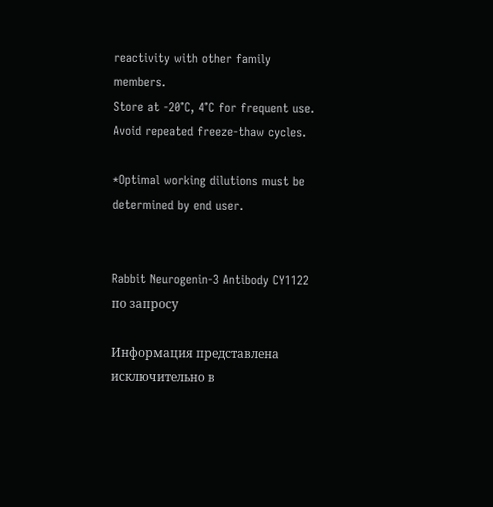reactivity with other family members.
Store at -20°C, 4°C for frequent use. Avoid repeated freeze-thaw cycles.

*Optimal working dilutions must be determined by end user.


Rabbit Neurogenin-3 Antibody CY1122 по запросу

Информация представлена исключительно в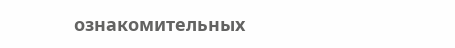ознакомительных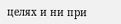целях и ни при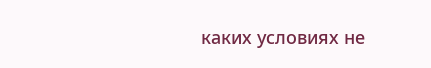каких условиях не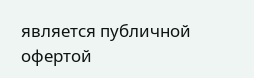является публичной офертой